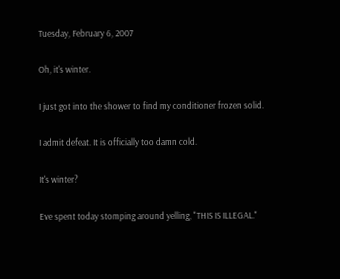Tuesday, February 6, 2007

Oh, it's winter.

I just got into the shower to find my conditioner frozen solid.

I admit defeat. It is officially too damn cold.

It's winter?

Eve spent today stomping around yelling, "THIS IS ILLEGAL."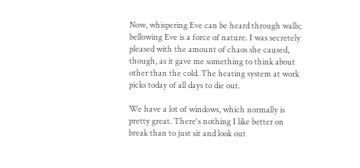Now, whispering Eve can be heard through walls; bellowing Eve is a force of nature. I was secretely pleased with the amount of chaos she caused, though, as it gave me something to think about other than the cold. The heating system at work picks today of all days to die out.

We have a lot of windows, which normally is pretty great. There's nothing I like better on break than to just sit and look out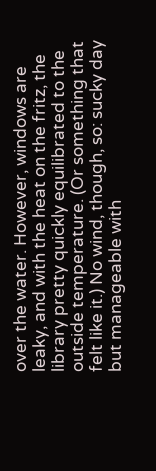over the water. However, windows are leaky, and with the heat on the fritz, the library pretty quickly equilibrated to the outside temperature. (Or something that felt like it.) No wind, though, so: sucky day but manageable with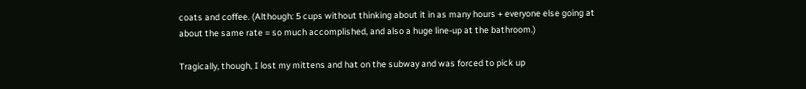coats and coffee. (Although: 5 cups without thinking about it in as many hours + everyone else going at about the same rate = so much accomplished, and also a huge line-up at the bathroom.)

Tragically, though, I lost my mittens and hat on the subway and was forced to pick up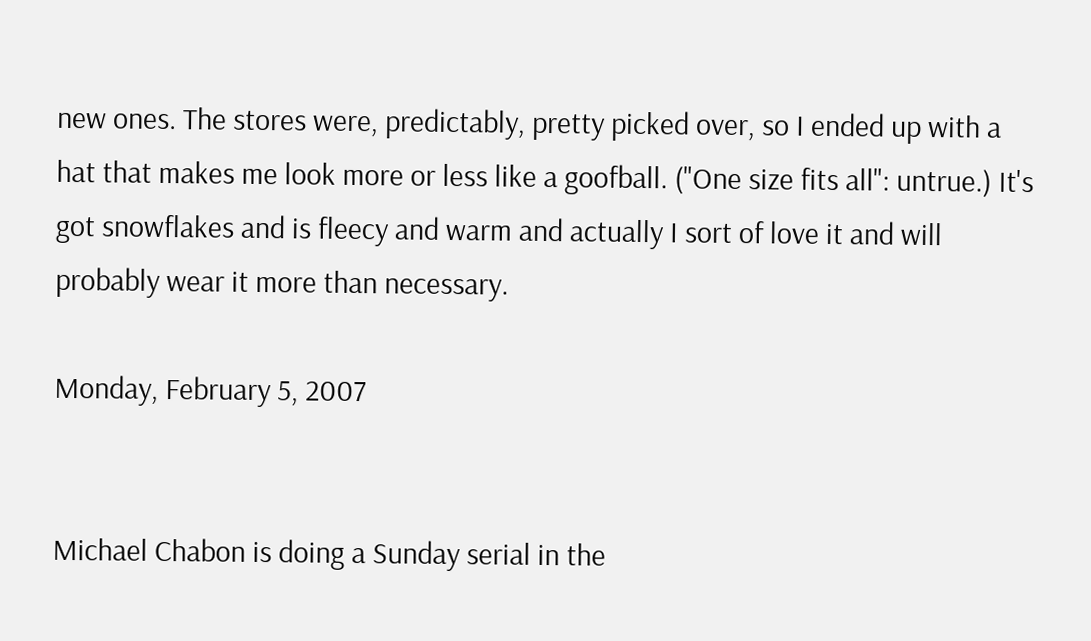new ones. The stores were, predictably, pretty picked over, so I ended up with a hat that makes me look more or less like a goofball. ("One size fits all": untrue.) It's got snowflakes and is fleecy and warm and actually I sort of love it and will probably wear it more than necessary.

Monday, February 5, 2007


Michael Chabon is doing a Sunday serial in the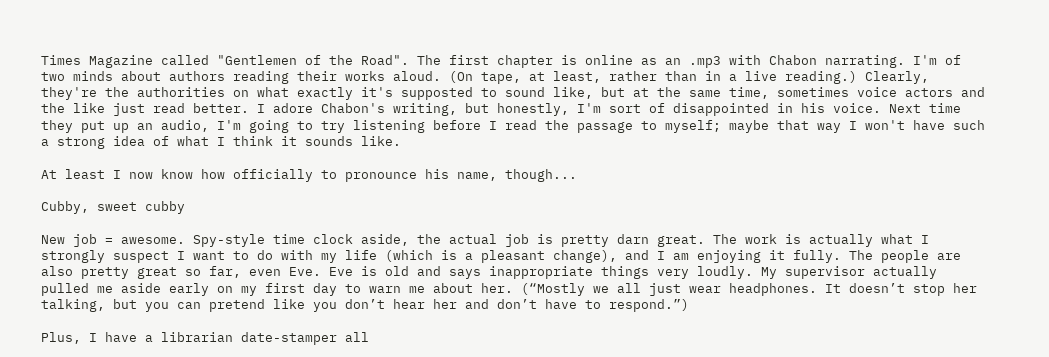Times Magazine called "Gentlemen of the Road". The first chapter is online as an .mp3 with Chabon narrating. I'm of two minds about authors reading their works aloud. (On tape, at least, rather than in a live reading.) Clearly, they're the authorities on what exactly it's supposted to sound like, but at the same time, sometimes voice actors and the like just read better. I adore Chabon's writing, but honestly, I'm sort of disappointed in his voice. Next time they put up an audio, I'm going to try listening before I read the passage to myself; maybe that way I won't have such a strong idea of what I think it sounds like.

At least I now know how officially to pronounce his name, though...

Cubby, sweet cubby

New job = awesome. Spy-style time clock aside, the actual job is pretty darn great. The work is actually what I strongly suspect I want to do with my life (which is a pleasant change), and I am enjoying it fully. The people are also pretty great so far, even Eve. Eve is old and says inappropriate things very loudly. My supervisor actually pulled me aside early on my first day to warn me about her. (“Mostly we all just wear headphones. It doesn’t stop her talking, but you can pretend like you don’t hear her and don’t have to respond.”)

Plus, I have a librarian date-stamper all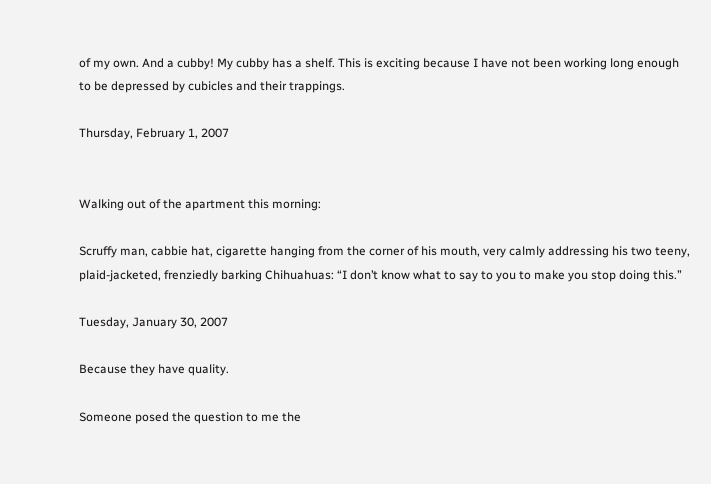of my own. And a cubby! My cubby has a shelf. This is exciting because I have not been working long enough to be depressed by cubicles and their trappings.

Thursday, February 1, 2007


Walking out of the apartment this morning:

Scruffy man, cabbie hat, cigarette hanging from the corner of his mouth, very calmly addressing his two teeny, plaid-jacketed, frenziedly barking Chihuahuas: “I don’t know what to say to you to make you stop doing this.”

Tuesday, January 30, 2007

Because they have quality.

Someone posed the question to me the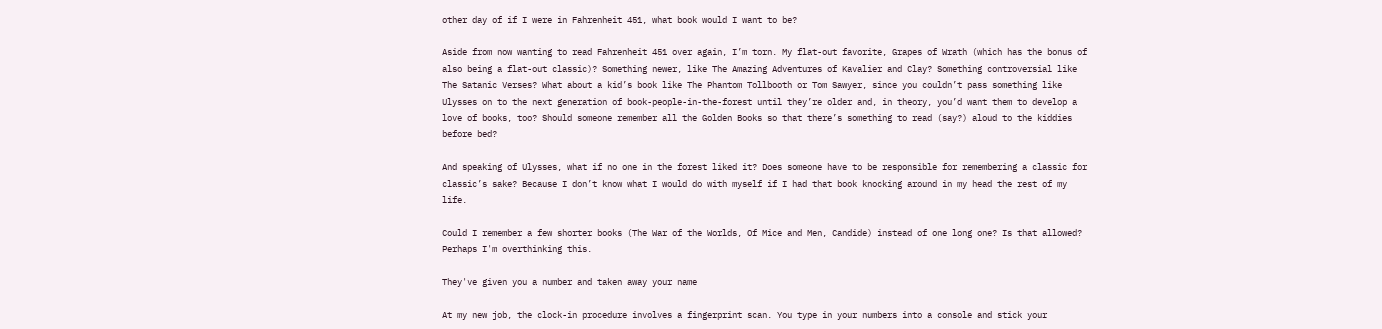other day of if I were in Fahrenheit 451, what book would I want to be?

Aside from now wanting to read Fahrenheit 451 over again, I’m torn. My flat-out favorite, Grapes of Wrath (which has the bonus of also being a flat-out classic)? Something newer, like The Amazing Adventures of Kavalier and Clay? Something controversial like The Satanic Verses? What about a kid’s book like The Phantom Tollbooth or Tom Sawyer, since you couldn’t pass something like Ulysses on to the next generation of book-people-in-the-forest until they’re older and, in theory, you’d want them to develop a love of books, too? Should someone remember all the Golden Books so that there’s something to read (say?) aloud to the kiddies before bed?

And speaking of Ulysses, what if no one in the forest liked it? Does someone have to be responsible for remembering a classic for classic’s sake? Because I don’t know what I would do with myself if I had that book knocking around in my head the rest of my life.

Could I remember a few shorter books (The War of the Worlds, Of Mice and Men, Candide) instead of one long one? Is that allowed? Perhaps I'm overthinking this.

They've given you a number and taken away your name

At my new job, the clock-in procedure involves a fingerprint scan. You type in your numbers into a console and stick your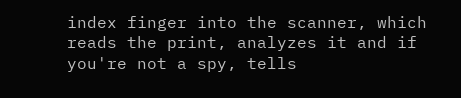index finger into the scanner, which reads the print, analyzes it and if you're not a spy, tells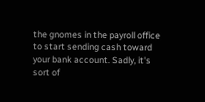the gnomes in the payroll office to start sending cash toward your bank account. Sadly, it's sort of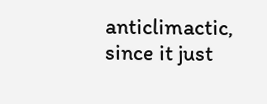anticlimactic, since it just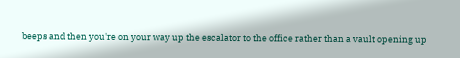beeps and then you're on your way up the escalator to the office rather than a vault opening up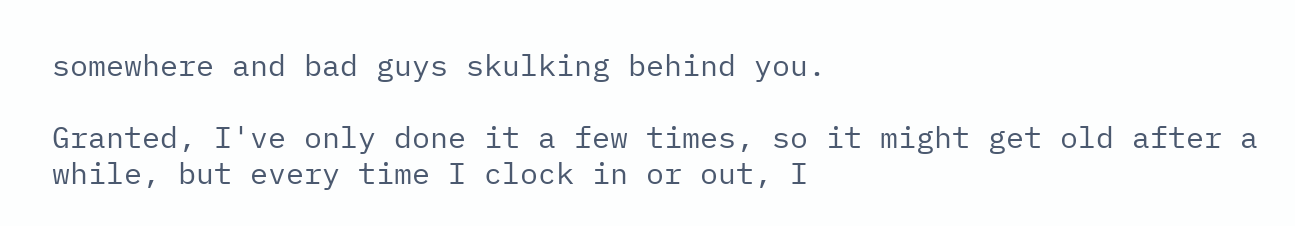somewhere and bad guys skulking behind you.

Granted, I've only done it a few times, so it might get old after a while, but every time I clock in or out, I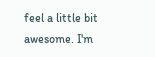feel a little bit awesome. I'm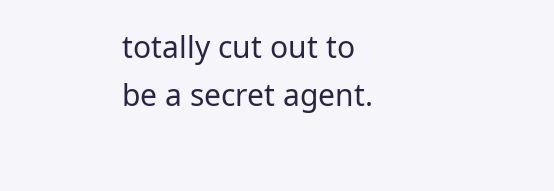totally cut out to be a secret agent.